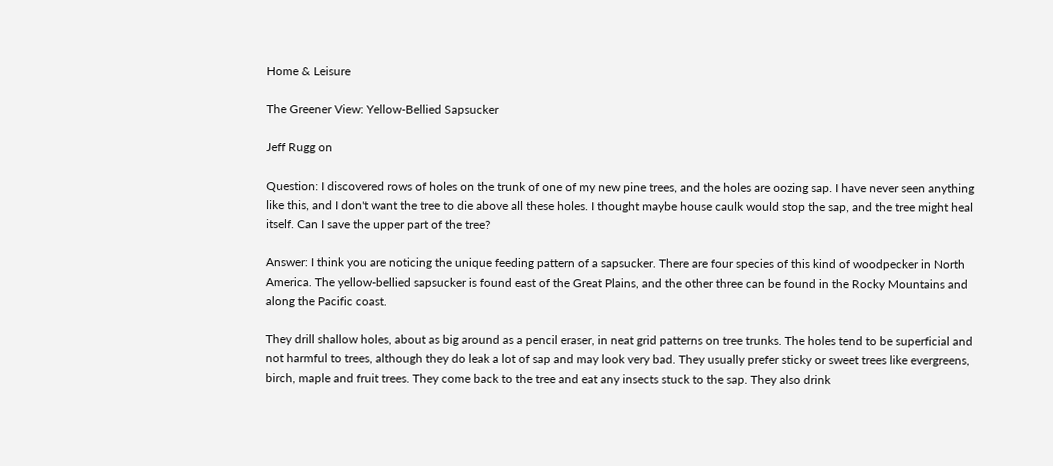Home & Leisure

The Greener View: Yellow-Bellied Sapsucker

Jeff Rugg on

Question: I discovered rows of holes on the trunk of one of my new pine trees, and the holes are oozing sap. I have never seen anything like this, and I don't want the tree to die above all these holes. I thought maybe house caulk would stop the sap, and the tree might heal itself. Can I save the upper part of the tree?

Answer: I think you are noticing the unique feeding pattern of a sapsucker. There are four species of this kind of woodpecker in North America. The yellow-bellied sapsucker is found east of the Great Plains, and the other three can be found in the Rocky Mountains and along the Pacific coast.

They drill shallow holes, about as big around as a pencil eraser, in neat grid patterns on tree trunks. The holes tend to be superficial and not harmful to trees, although they do leak a lot of sap and may look very bad. They usually prefer sticky or sweet trees like evergreens, birch, maple and fruit trees. They come back to the tree and eat any insects stuck to the sap. They also drink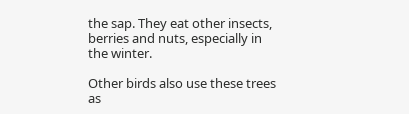the sap. They eat other insects, berries and nuts, especially in the winter.

Other birds also use these trees as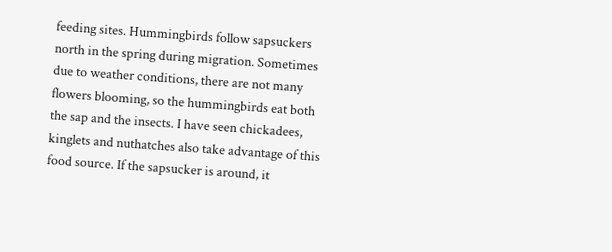feeding sites. Hummingbirds follow sapsuckers north in the spring during migration. Sometimes due to weather conditions, there are not many flowers blooming, so the hummingbirds eat both the sap and the insects. I have seen chickadees, kinglets and nuthatches also take advantage of this food source. If the sapsucker is around, it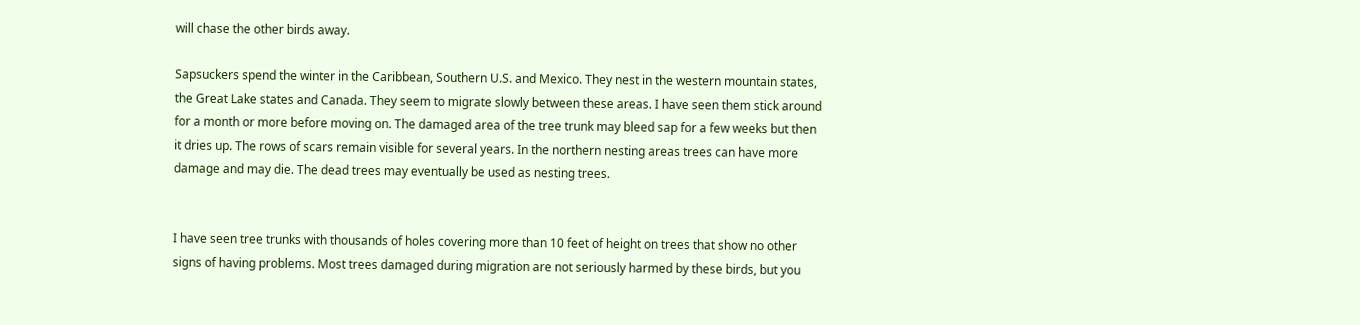will chase the other birds away.

Sapsuckers spend the winter in the Caribbean, Southern U.S. and Mexico. They nest in the western mountain states, the Great Lake states and Canada. They seem to migrate slowly between these areas. I have seen them stick around for a month or more before moving on. The damaged area of the tree trunk may bleed sap for a few weeks but then it dries up. The rows of scars remain visible for several years. In the northern nesting areas trees can have more damage and may die. The dead trees may eventually be used as nesting trees.


I have seen tree trunks with thousands of holes covering more than 10 feet of height on trees that show no other signs of having problems. Most trees damaged during migration are not seriously harmed by these birds, but you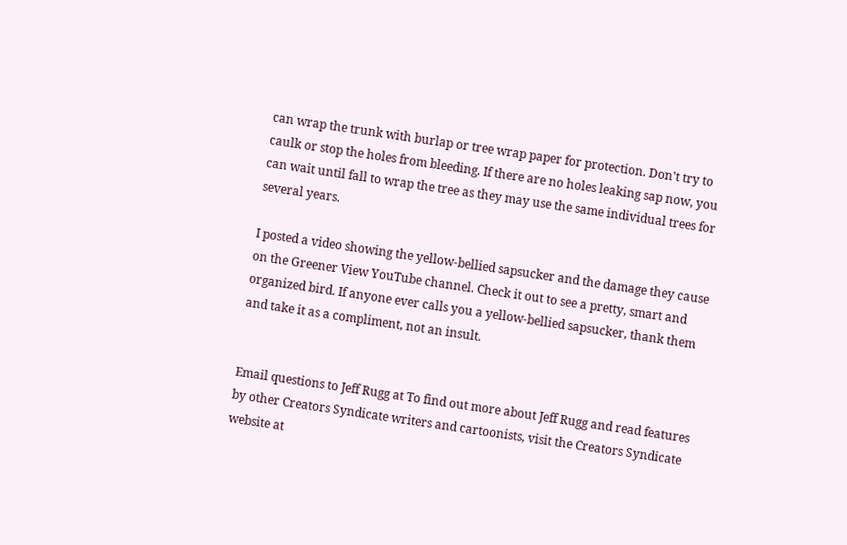can wrap the trunk with burlap or tree wrap paper for protection. Don't try to caulk or stop the holes from bleeding. If there are no holes leaking sap now, you can wait until fall to wrap the tree as they may use the same individual trees for several years.

I posted a video showing the yellow-bellied sapsucker and the damage they cause on the Greener View YouTube channel. Check it out to see a pretty, smart and organized bird. If anyone ever calls you a yellow-bellied sapsucker, thank them and take it as a compliment, not an insult.


Email questions to Jeff Rugg at To find out more about Jeff Rugg and read features by other Creators Syndicate writers and cartoonists, visit the Creators Syndicate website at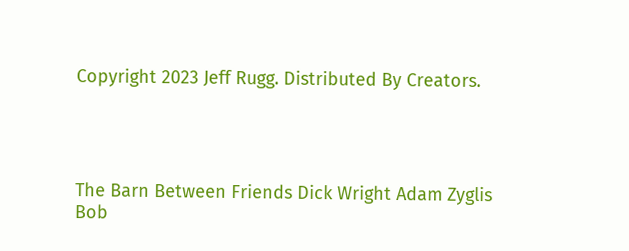Copyright 2023 Jeff Rugg. Distributed By Creators.




The Barn Between Friends Dick Wright Adam Zyglis Bob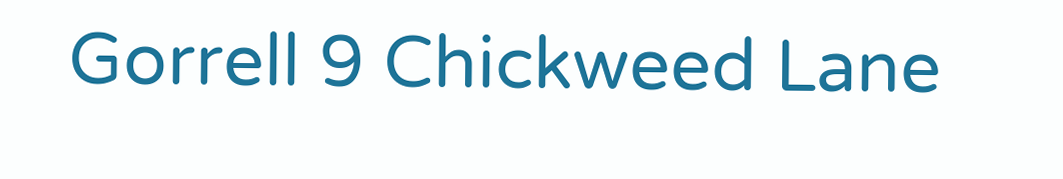Gorrell 9 Chickweed Lane